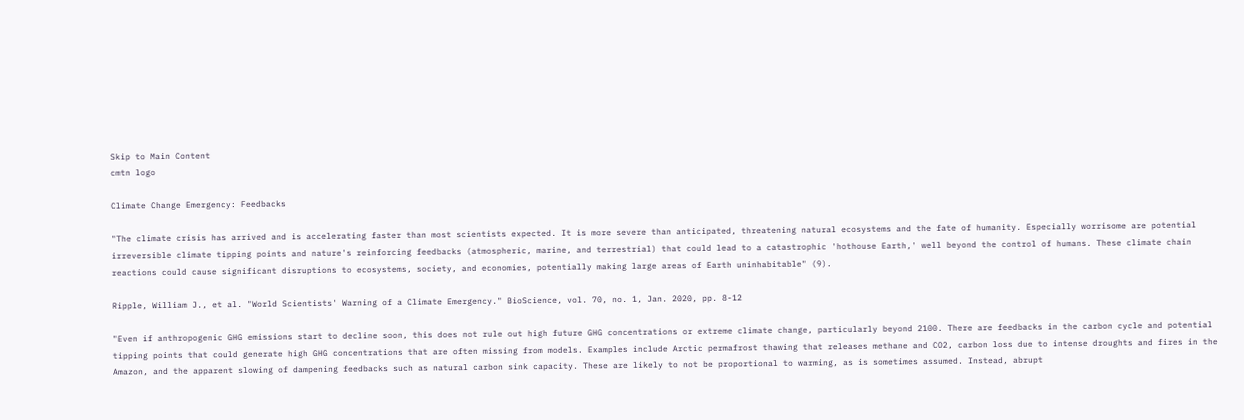Skip to Main Content
cmtn logo

Climate Change Emergency: Feedbacks

"The climate crisis has arrived and is accelerating faster than most scientists expected. It is more severe than anticipated, threatening natural ecosystems and the fate of humanity. Especially worrisome are potential irreversible climate tipping points and nature's reinforcing feedbacks (atmospheric, marine, and terrestrial) that could lead to a catastrophic 'hothouse Earth,' well beyond the control of humans. These climate chain reactions could cause significant disruptions to ecosystems, society, and economies, potentially making large areas of Earth uninhabitable" (9).

Ripple, William J., et al. "World Scientists' Warning of a Climate Emergency." BioScience, vol. 70, no. 1, Jan. 2020, pp. 8-12

"Even if anthropogenic GHG emissions start to decline soon, this does not rule out high future GHG concentrations or extreme climate change, particularly beyond 2100. There are feedbacks in the carbon cycle and potential tipping points that could generate high GHG concentrations that are often missing from models. Examples include Arctic permafrost thawing that releases methane and CO2, carbon loss due to intense droughts and fires in the Amazon, and the apparent slowing of dampening feedbacks such as natural carbon sink capacity. These are likely to not be proportional to warming, as is sometimes assumed. Instead, abrupt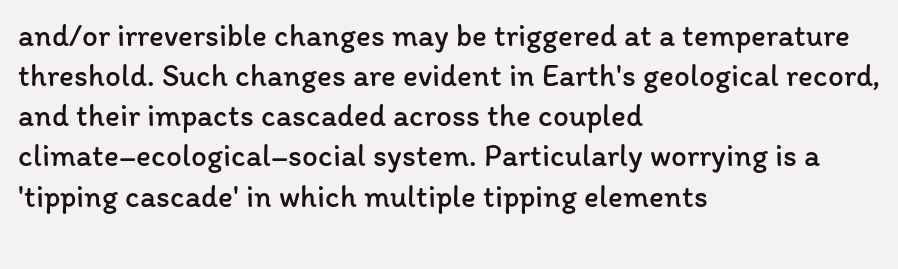and/or irreversible changes may be triggered at a temperature threshold. Such changes are evident in Earth's geological record, and their impacts cascaded across the coupled climate–ecological–social system. Particularly worrying is a 'tipping cascade' in which multiple tipping elements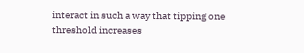interact in such a way that tipping one threshold increases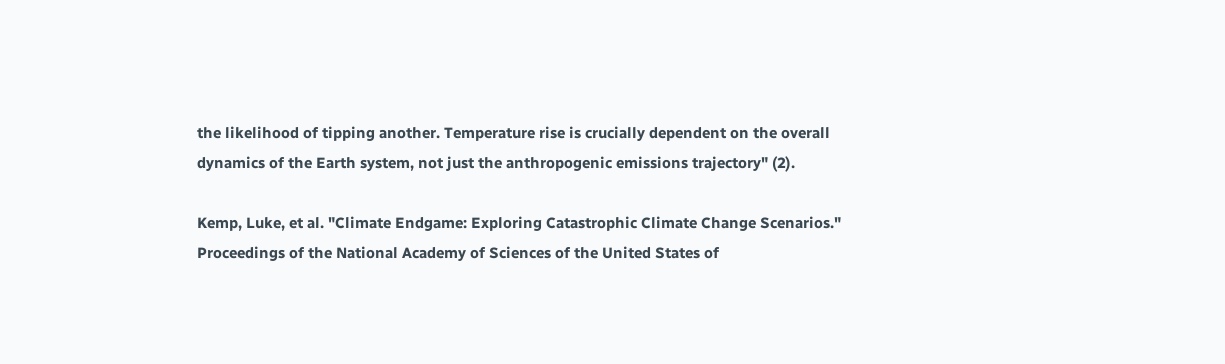the likelihood of tipping another. Temperature rise is crucially dependent on the overall dynamics of the Earth system, not just the anthropogenic emissions trajectory" (2).

Kemp, Luke, et al. "Climate Endgame: Exploring Catastrophic Climate Change Scenarios." Proceedings of the National Academy of Sciences of the United States of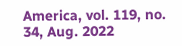America, vol. 119, no. 34, Aug. 2022